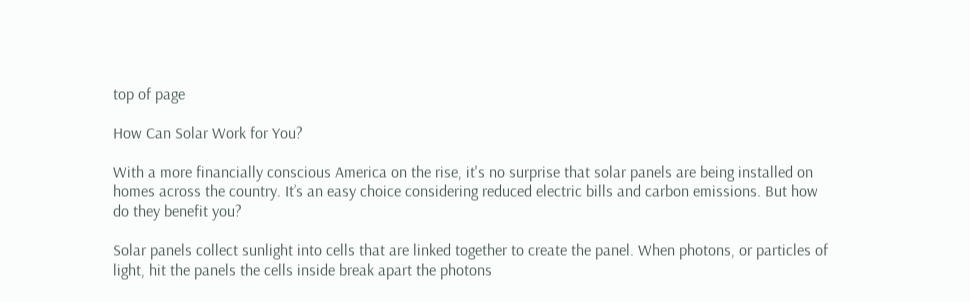top of page

How Can Solar Work for You?

With a more financially conscious America on the rise, it's no surprise that solar panels are being installed on homes across the country. It’s an easy choice considering reduced electric bills and carbon emissions. But how do they benefit you?

Solar panels collect sunlight into cells that are linked together to create the panel. When photons, or particles of light, hit the panels the cells inside break apart the photons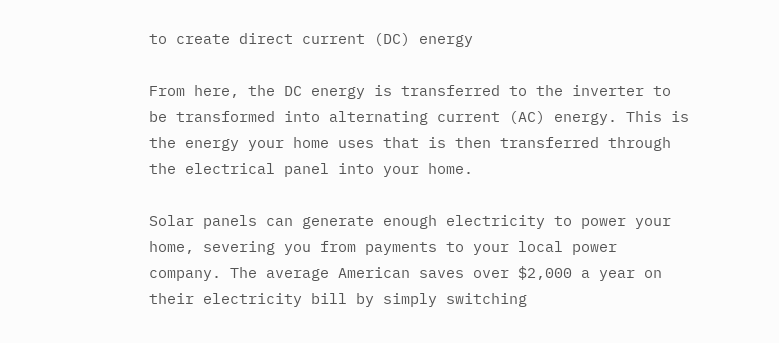to create direct current (DC) energy

From here, the DC energy is transferred to the inverter to be transformed into alternating current (AC) energy. This is the energy your home uses that is then transferred through the electrical panel into your home.

Solar panels can generate enough electricity to power your home, severing you from payments to your local power company. The average American saves over $2,000 a year on their electricity bill by simply switching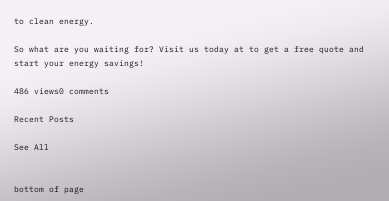to clean energy.

So what are you waiting for? Visit us today at to get a free quote and start your energy savings!

486 views0 comments

Recent Posts

See All


bottom of page